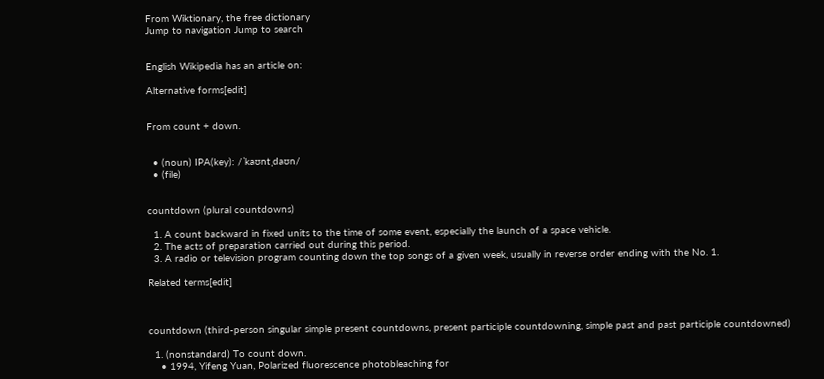From Wiktionary, the free dictionary
Jump to navigation Jump to search


English Wikipedia has an article on:

Alternative forms[edit]


From count + down.


  • (noun) IPA(key): /ˈkaʊntˌdaʊn/
  • (file)


countdown (plural countdowns)

  1. A count backward in fixed units to the time of some event, especially the launch of a space vehicle.
  2. The acts of preparation carried out during this period.
  3. A radio or television program counting down the top songs of a given week, usually in reverse order ending with the No. 1.

Related terms[edit]



countdown (third-person singular simple present countdowns, present participle countdowning, simple past and past participle countdowned)

  1. (nonstandard) To count down.
    • 1994, Yifeng Yuan, Polarized fluorescence photobleaching for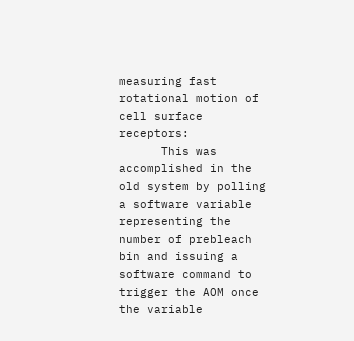measuring fast rotational motion of cell surface receptors:
      This was accomplished in the old system by polling a software variable representing the number of prebleach bin and issuing a software command to trigger the AOM once the variable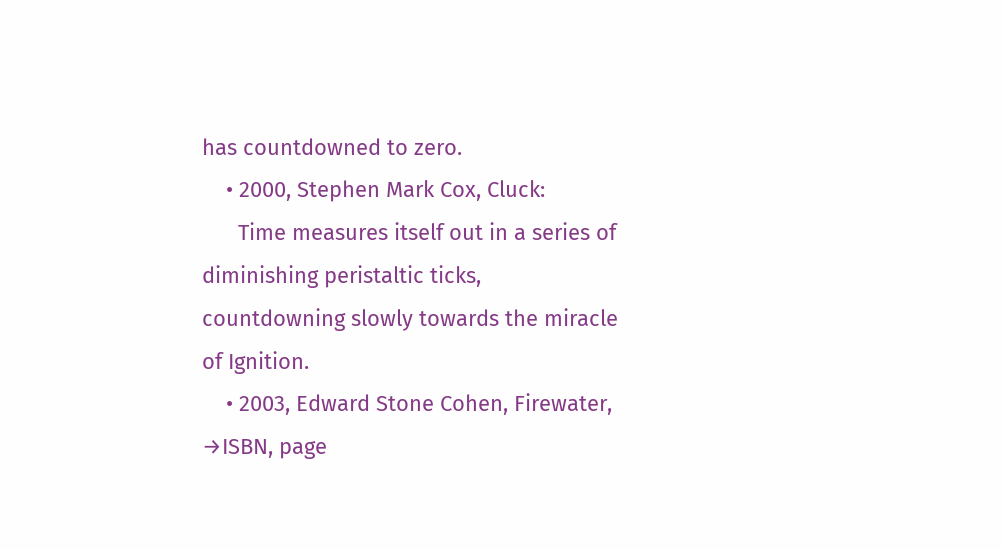has countdowned to zero.
    • 2000, Stephen Mark Cox, Cluck:
      Time measures itself out in a series of diminishing peristaltic ticks, countdowning slowly towards the miracle of Ignition.
    • 2003, Edward Stone Cohen, Firewater, →ISBN, page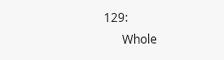129:
      Whole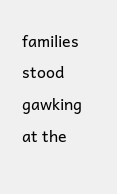families stood gawking at the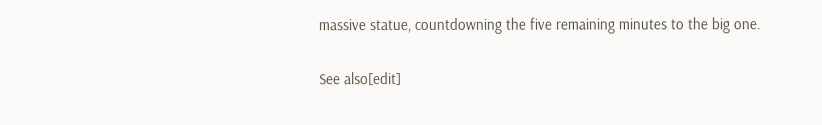massive statue, countdowning the five remaining minutes to the big one.


See also[edit]